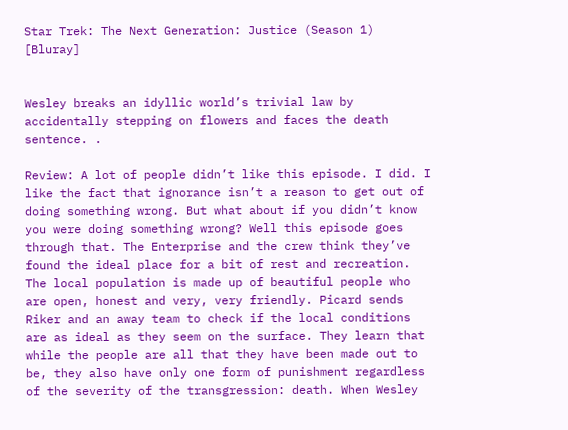Star Trek: The Next Generation: Justice (Season 1) [Bluray]


Wesley breaks an idyllic world’s trivial law by accidentally stepping on flowers and faces the death sentence. .

Review: A lot of people didn’t like this episode. I did. I like the fact that ignorance isn’t a reason to get out of doing something wrong. But what about if you didn’t know you were doing something wrong? Well this episode goes through that. The Enterprise and the crew think they’ve found the ideal place for a bit of rest and recreation. The local population is made up of beautiful people who are open, honest and very, very friendly. Picard sends Riker and an away team to check if the local conditions are as ideal as they seem on the surface. They learn that while the people are all that they have been made out to be, they also have only one form of punishment regardless of the severity of the transgression: death. When Wesley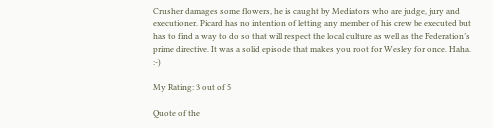Crusher damages some flowers, he is caught by Mediators who are judge, jury and executioner. Picard has no intention of letting any member of his crew be executed but has to find a way to do so that will respect the local culture as well as the Federation’s prime directive. It was a solid episode that makes you root for Wesley for once. Haha. :-)

My Rating: 3 out of 5

Quote of the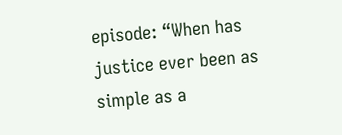episode: “When has justice ever been as simple as a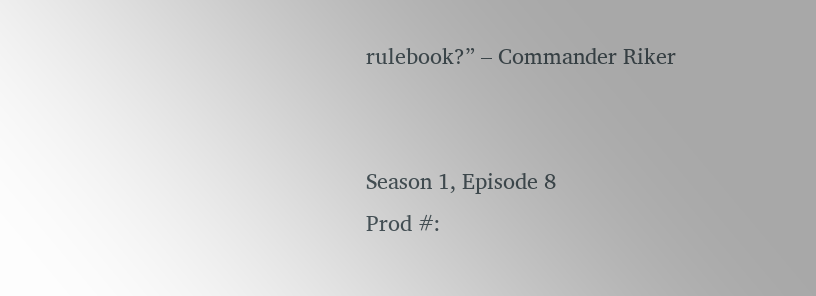rulebook?” – Commander Riker


Season 1, Episode 8
Prod #: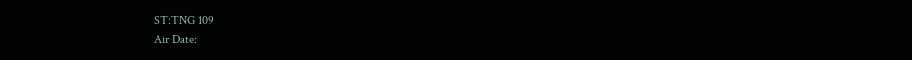ST:TNG 109
Air Date: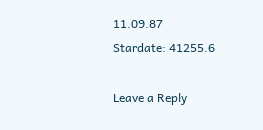11.09.87
Stardate: 41255.6

Leave a Reply